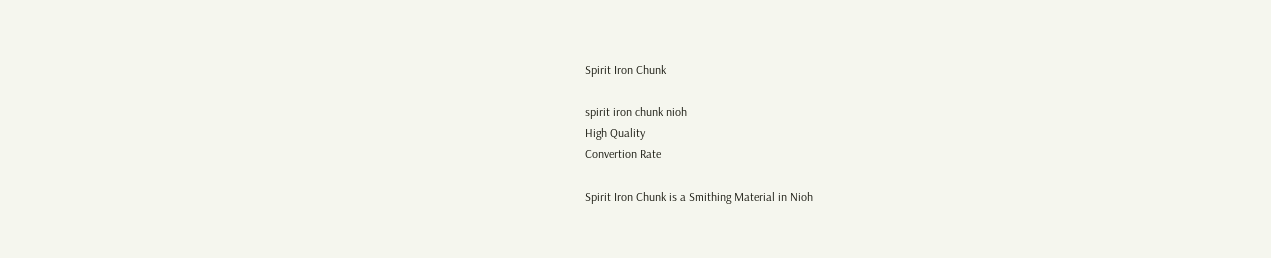Spirit Iron Chunk

spirit iron chunk nioh
High Quality
Convertion Rate

Spirit Iron Chunk is a Smithing Material in Nioh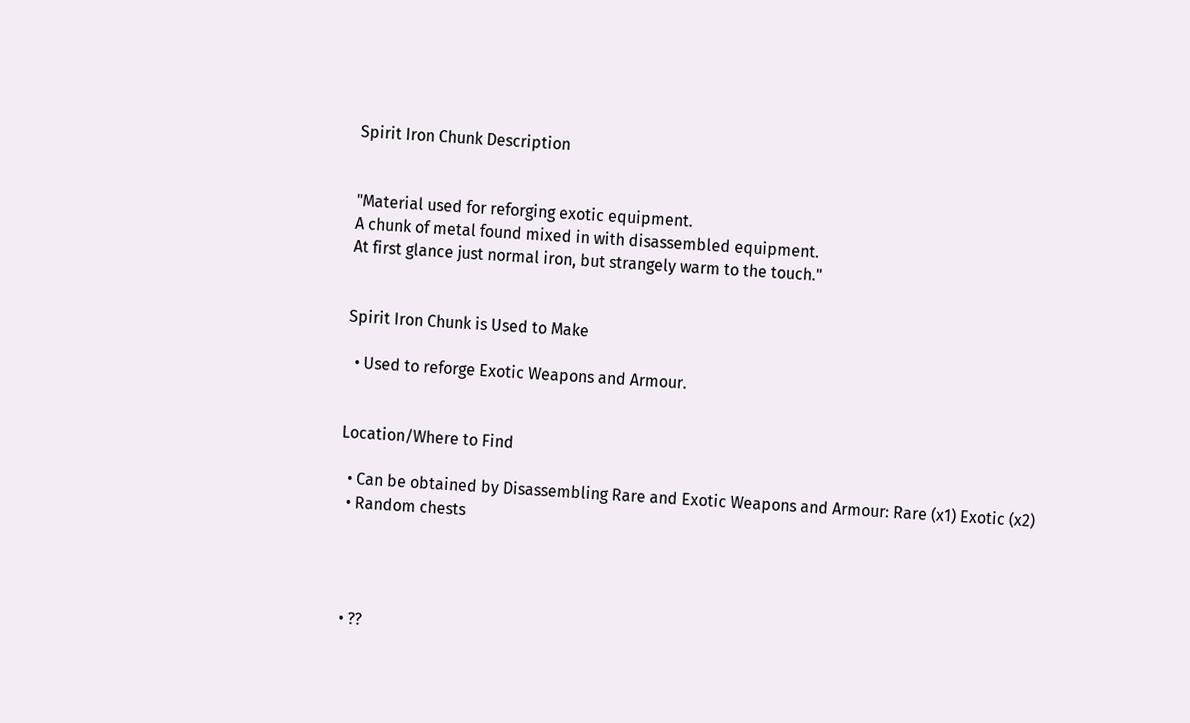Spirit Iron Chunk Description


"Material used for reforging exotic equipment.
A chunk of metal found mixed in with disassembled equipment.
At first glance just normal iron, but strangely warm to the touch."


Spirit Iron Chunk is Used to Make

  • Used to reforge Exotic Weapons and Armour.


Location/Where to Find

  • Can be obtained by Disassembling Rare and Exotic Weapons and Armour: Rare (x1) Exotic (x2)
  • Random chests




  • ??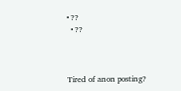• ??
  • ??



Tired of anon posting?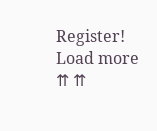Register!
Load more
⇈ ⇈